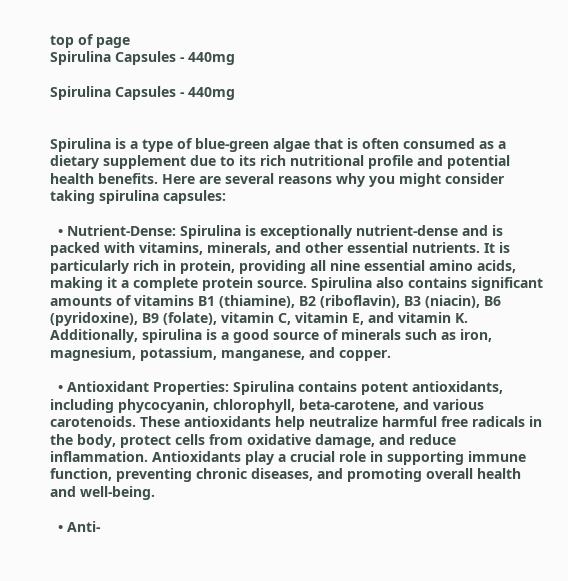top of page
Spirulina Capsules - 440mg

Spirulina Capsules - 440mg


Spirulina is a type of blue-green algae that is often consumed as a dietary supplement due to its rich nutritional profile and potential health benefits. Here are several reasons why you might consider taking spirulina capsules:

  • Nutrient-Dense: Spirulina is exceptionally nutrient-dense and is packed with vitamins, minerals, and other essential nutrients. It is particularly rich in protein, providing all nine essential amino acids, making it a complete protein source. Spirulina also contains significant amounts of vitamins B1 (thiamine), B2 (riboflavin), B3 (niacin), B6 (pyridoxine), B9 (folate), vitamin C, vitamin E, and vitamin K. Additionally, spirulina is a good source of minerals such as iron, magnesium, potassium, manganese, and copper.

  • Antioxidant Properties: Spirulina contains potent antioxidants, including phycocyanin, chlorophyll, beta-carotene, and various carotenoids. These antioxidants help neutralize harmful free radicals in the body, protect cells from oxidative damage, and reduce inflammation. Antioxidants play a crucial role in supporting immune function, preventing chronic diseases, and promoting overall health and well-being.

  • Anti-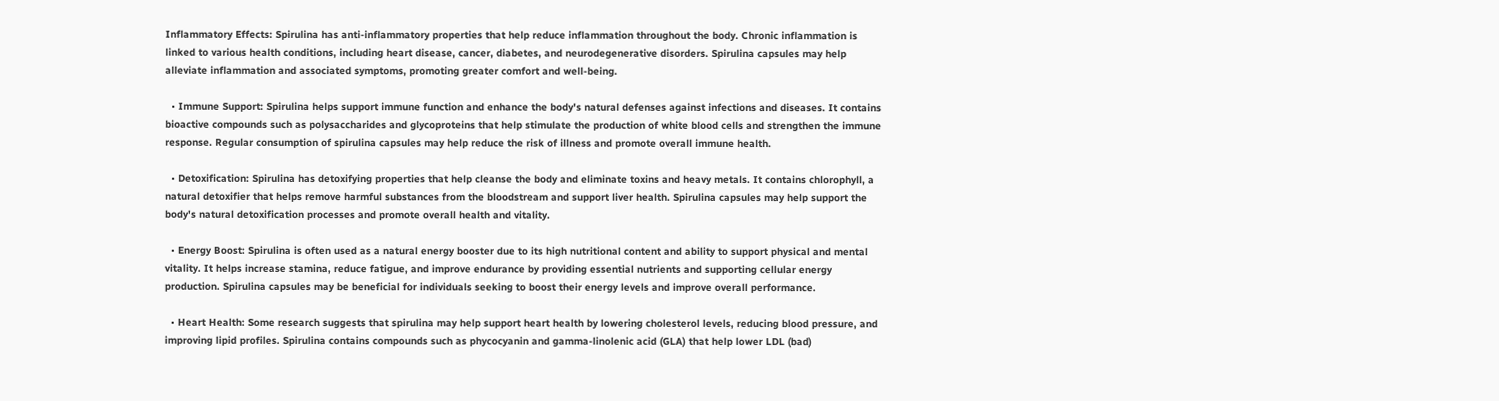Inflammatory Effects: Spirulina has anti-inflammatory properties that help reduce inflammation throughout the body. Chronic inflammation is linked to various health conditions, including heart disease, cancer, diabetes, and neurodegenerative disorders. Spirulina capsules may help alleviate inflammation and associated symptoms, promoting greater comfort and well-being.

  • Immune Support: Spirulina helps support immune function and enhance the body's natural defenses against infections and diseases. It contains bioactive compounds such as polysaccharides and glycoproteins that help stimulate the production of white blood cells and strengthen the immune response. Regular consumption of spirulina capsules may help reduce the risk of illness and promote overall immune health.

  • Detoxification: Spirulina has detoxifying properties that help cleanse the body and eliminate toxins and heavy metals. It contains chlorophyll, a natural detoxifier that helps remove harmful substances from the bloodstream and support liver health. Spirulina capsules may help support the body's natural detoxification processes and promote overall health and vitality.

  • Energy Boost: Spirulina is often used as a natural energy booster due to its high nutritional content and ability to support physical and mental vitality. It helps increase stamina, reduce fatigue, and improve endurance by providing essential nutrients and supporting cellular energy production. Spirulina capsules may be beneficial for individuals seeking to boost their energy levels and improve overall performance.

  • Heart Health: Some research suggests that spirulina may help support heart health by lowering cholesterol levels, reducing blood pressure, and improving lipid profiles. Spirulina contains compounds such as phycocyanin and gamma-linolenic acid (GLA) that help lower LDL (bad)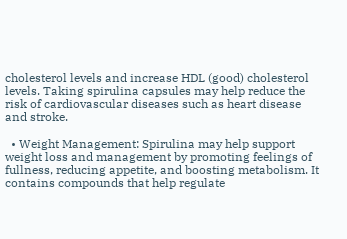cholesterol levels and increase HDL (good) cholesterol levels. Taking spirulina capsules may help reduce the risk of cardiovascular diseases such as heart disease and stroke.

  • Weight Management: Spirulina may help support weight loss and management by promoting feelings of fullness, reducing appetite, and boosting metabolism. It contains compounds that help regulate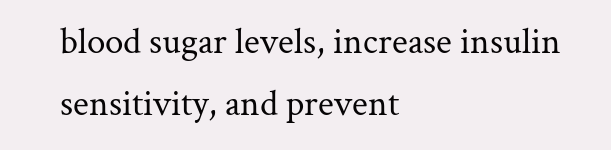blood sugar levels, increase insulin sensitivity, and prevent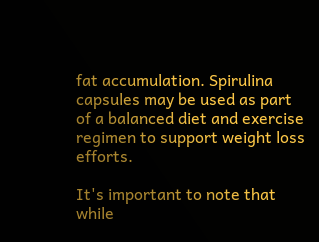fat accumulation. Spirulina capsules may be used as part of a balanced diet and exercise regimen to support weight loss efforts.

It's important to note that while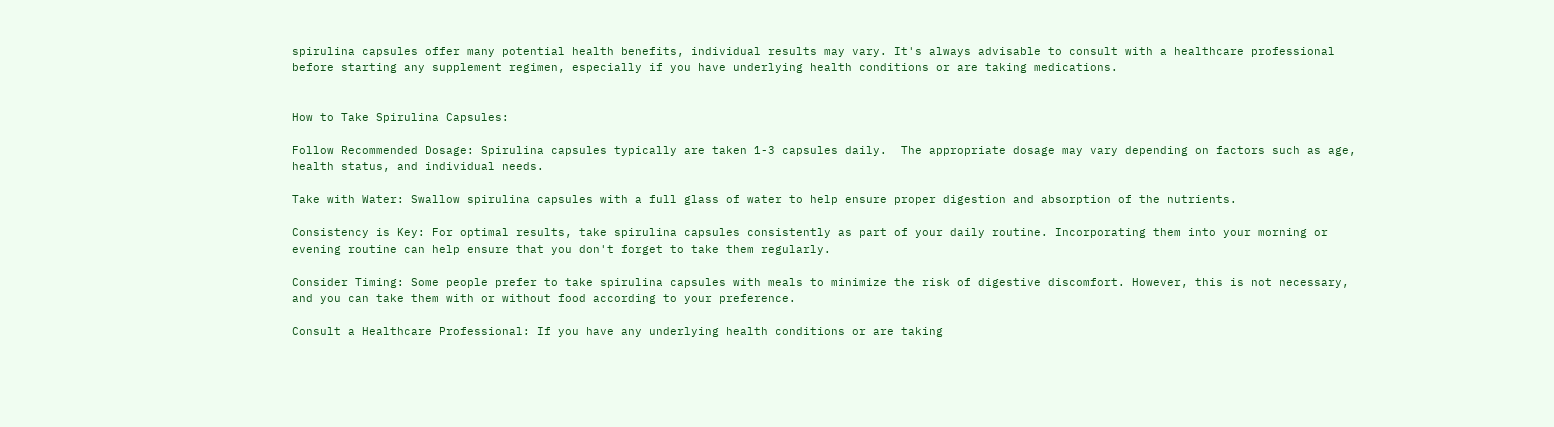spirulina capsules offer many potential health benefits, individual results may vary. It's always advisable to consult with a healthcare professional before starting any supplement regimen, especially if you have underlying health conditions or are taking medications.


How to Take Spirulina Capsules:

Follow Recommended Dosage: Spirulina capsules typically are taken 1-3 capsules daily.  The appropriate dosage may vary depending on factors such as age, health status, and individual needs.

Take with Water: Swallow spirulina capsules with a full glass of water to help ensure proper digestion and absorption of the nutrients.

Consistency is Key: For optimal results, take spirulina capsules consistently as part of your daily routine. Incorporating them into your morning or evening routine can help ensure that you don't forget to take them regularly.

Consider Timing: Some people prefer to take spirulina capsules with meals to minimize the risk of digestive discomfort. However, this is not necessary, and you can take them with or without food according to your preference.

Consult a Healthcare Professional: If you have any underlying health conditions or are taking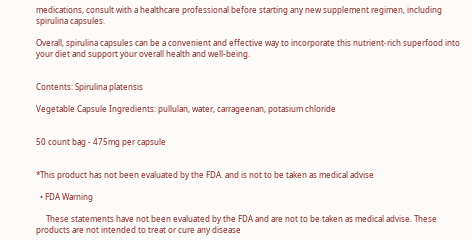medications, consult with a healthcare professional before starting any new supplement regimen, including spirulina capsules.

Overall, spirulina capsules can be a convenient and effective way to incorporate this nutrient-rich superfood into your diet and support your overall health and well-being.


Contents: Spirulina platensis

Vegetable Capsule Ingredients: pullulan, water, carrageenan, potasium chloride


50 count bag - 475mg per capsule


*This product has not been evaluated by the FDA. and is not to be taken as medical advise

  • FDA Warning

     These statements have not been evaluated by the FDA and are not to be taken as medical advise. These products are not intended to treat or cure any disease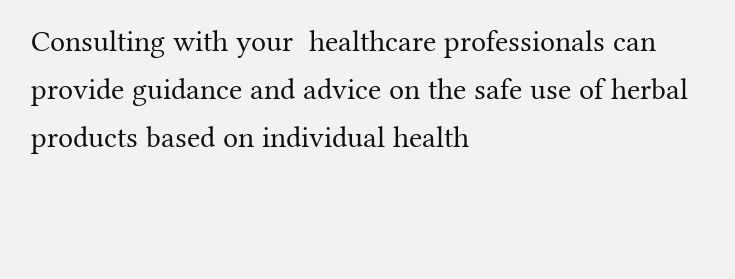Consulting with your  healthcare professionals can provide guidance and advice on the safe use of herbal products based on individual health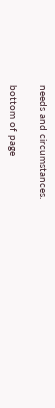needs and circumstances.

bottom of page